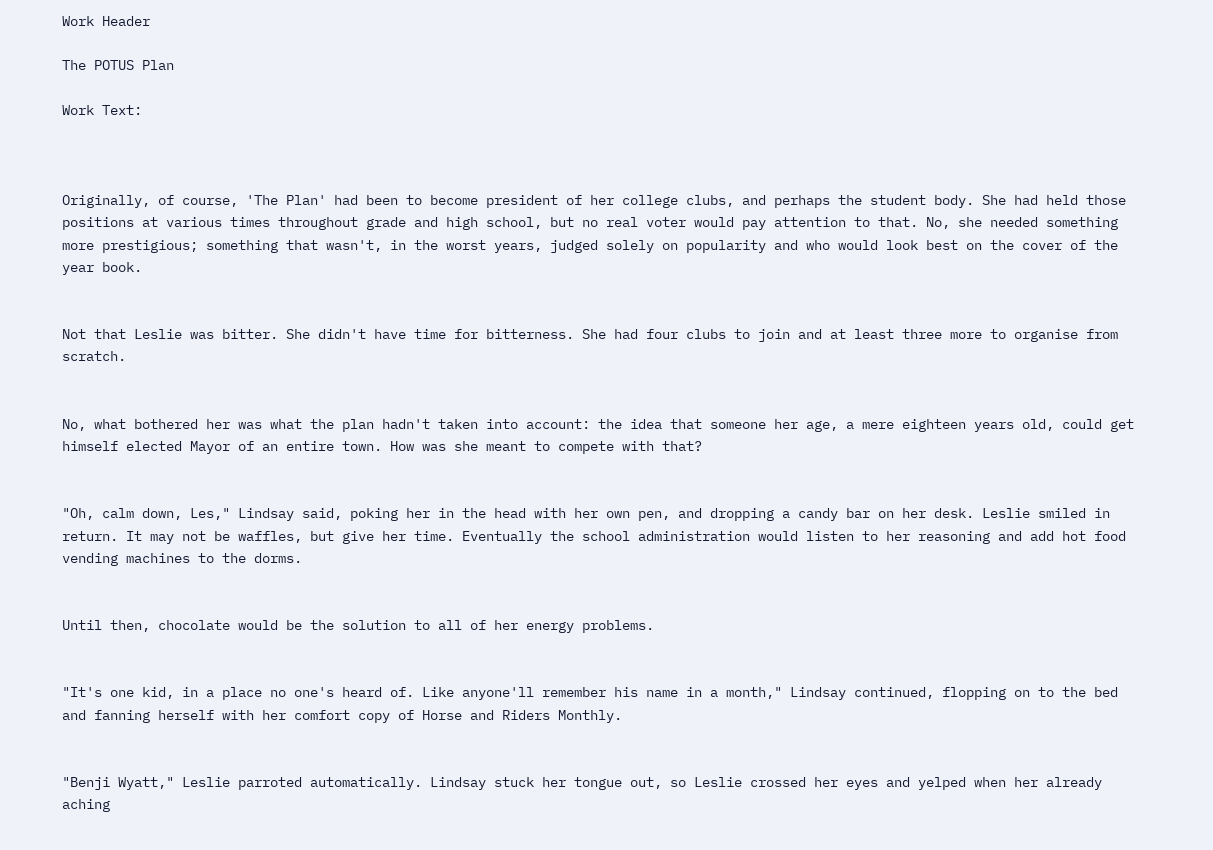Work Header

The POTUS Plan

Work Text:



Originally, of course, 'The Plan' had been to become president of her college clubs, and perhaps the student body. She had held those positions at various times throughout grade and high school, but no real voter would pay attention to that. No, she needed something more prestigious; something that wasn't, in the worst years, judged solely on popularity and who would look best on the cover of the year book.


Not that Leslie was bitter. She didn't have time for bitterness. She had four clubs to join and at least three more to organise from scratch.


No, what bothered her was what the plan hadn't taken into account: the idea that someone her age, a mere eighteen years old, could get himself elected Mayor of an entire town. How was she meant to compete with that?


"Oh, calm down, Les," Lindsay said, poking her in the head with her own pen, and dropping a candy bar on her desk. Leslie smiled in return. It may not be waffles, but give her time. Eventually the school administration would listen to her reasoning and add hot food vending machines to the dorms.


Until then, chocolate would be the solution to all of her energy problems.


"It's one kid, in a place no one's heard of. Like anyone'll remember his name in a month," Lindsay continued, flopping on to the bed and fanning herself with her comfort copy of Horse and Riders Monthly.


"Benji Wyatt," Leslie parroted automatically. Lindsay stuck her tongue out, so Leslie crossed her eyes and yelped when her already aching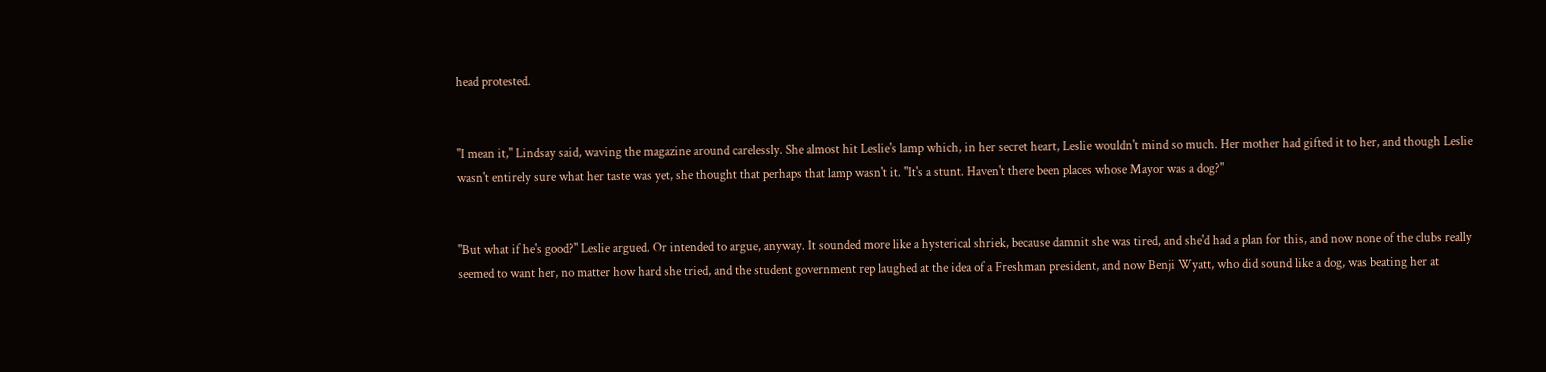head protested.


"I mean it," Lindsay said, waving the magazine around carelessly. She almost hit Leslie's lamp which, in her secret heart, Leslie wouldn't mind so much. Her mother had gifted it to her, and though Leslie wasn't entirely sure what her taste was yet, she thought that perhaps that lamp wasn't it. "It's a stunt. Haven't there been places whose Mayor was a dog?"


"But what if he's good?" Leslie argued. Or intended to argue, anyway. It sounded more like a hysterical shriek, because damnit she was tired, and she'd had a plan for this, and now none of the clubs really seemed to want her, no matter how hard she tried, and the student government rep laughed at the idea of a Freshman president, and now Benji Wyatt, who did sound like a dog, was beating her at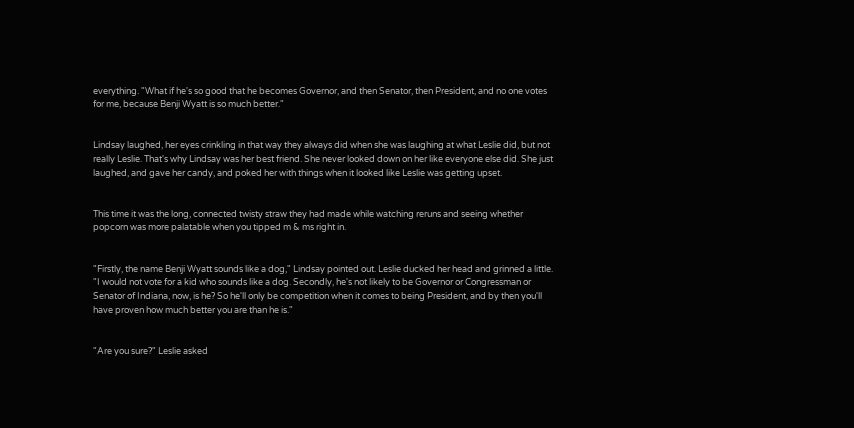everything. "What if he's so good that he becomes Governor, and then Senator, then President, and no one votes for me, because Benji Wyatt is so much better."


Lindsay laughed, her eyes crinkling in that way they always did when she was laughing at what Leslie did, but not really Leslie. That's why Lindsay was her best friend. She never looked down on her like everyone else did. She just laughed, and gave her candy, and poked her with things when it looked like Leslie was getting upset.


This time it was the long, connected twisty straw they had made while watching reruns and seeing whether popcorn was more palatable when you tipped m & ms right in.


"Firstly, the name Benji Wyatt sounds like a dog," Lindsay pointed out. Leslie ducked her head and grinned a little. "I would not vote for a kid who sounds like a dog. Secondly, he's not likely to be Governor or Congressman or Senator of Indiana, now, is he? So he'll only be competition when it comes to being President, and by then you'll have proven how much better you are than he is."


"Are you sure?" Leslie asked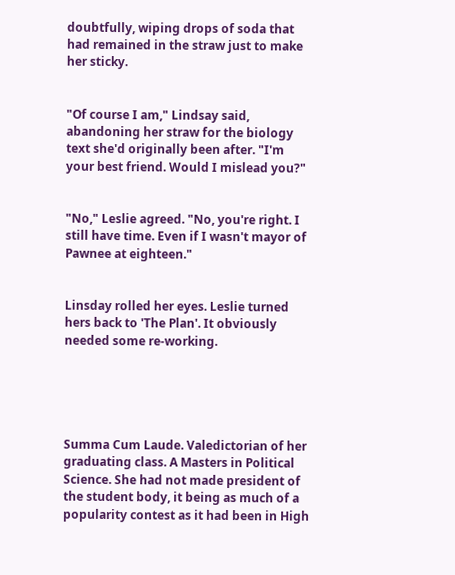doubtfully, wiping drops of soda that had remained in the straw just to make her sticky.


"Of course I am," Lindsay said, abandoning her straw for the biology text she'd originally been after. "I'm your best friend. Would I mislead you?"


"No," Leslie agreed. "No, you're right. I still have time. Even if I wasn't mayor of Pawnee at eighteen."


Linsday rolled her eyes. Leslie turned hers back to 'The Plan'. It obviously needed some re-working.





Summa Cum Laude. Valedictorian of her graduating class. A Masters in Political Science. She had not made president of the student body, it being as much of a popularity contest as it had been in High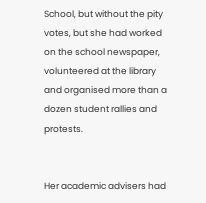School, but without the pity votes, but she had worked on the school newspaper, volunteered at the library and organised more than a dozen student rallies and protests.


Her academic advisers had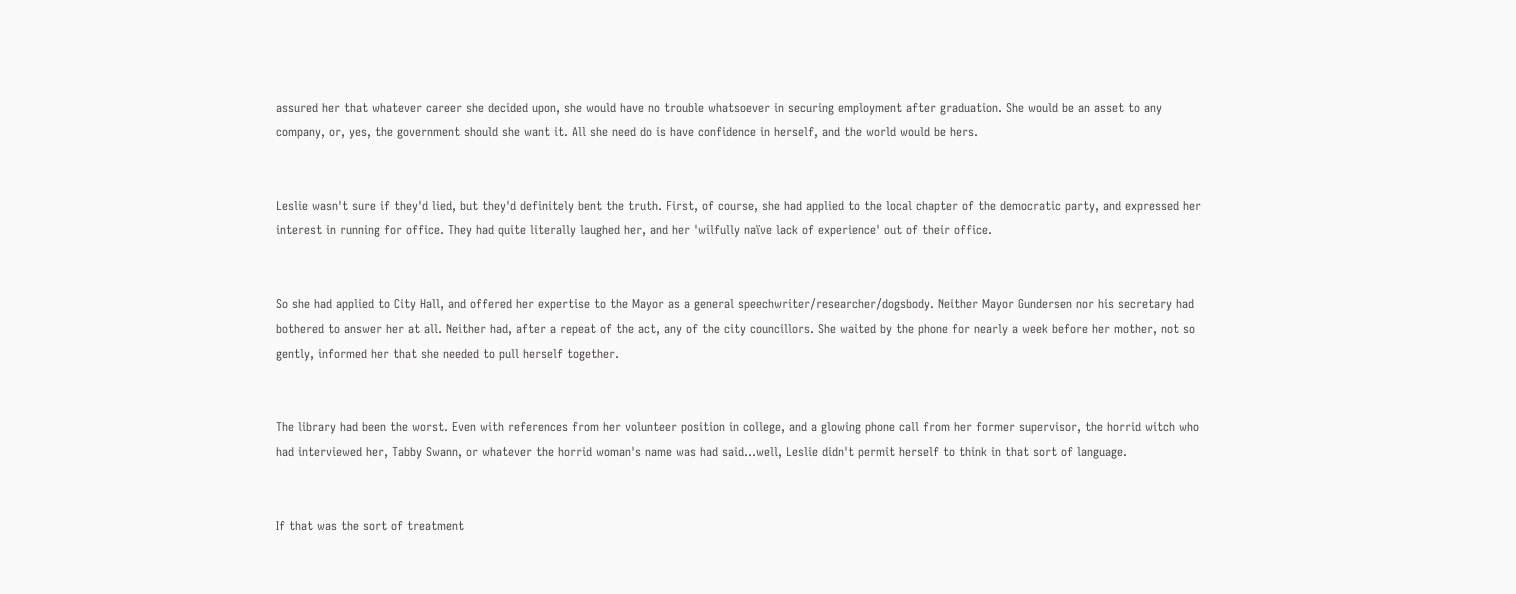assured her that whatever career she decided upon, she would have no trouble whatsoever in securing employment after graduation. She would be an asset to any company, or, yes, the government should she want it. All she need do is have confidence in herself, and the world would be hers.


Leslie wasn't sure if they'd lied, but they'd definitely bent the truth. First, of course, she had applied to the local chapter of the democratic party, and expressed her interest in running for office. They had quite literally laughed her, and her 'wilfully naïve lack of experience' out of their office.


So she had applied to City Hall, and offered her expertise to the Mayor as a general speechwriter/researcher/dogsbody. Neither Mayor Gundersen nor his secretary had bothered to answer her at all. Neither had, after a repeat of the act, any of the city councillors. She waited by the phone for nearly a week before her mother, not so gently, informed her that she needed to pull herself together.


The library had been the worst. Even with references from her volunteer position in college, and a glowing phone call from her former supervisor, the horrid witch who had interviewed her, Tabby Swann, or whatever the horrid woman's name was had said…well, Leslie didn't permit herself to think in that sort of language.


If that was the sort of treatment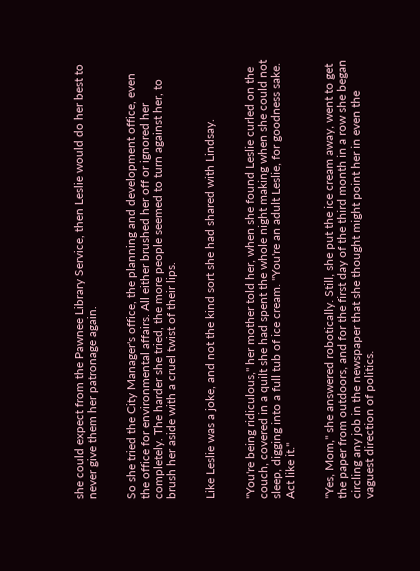she could expect from the Pawnee Library Service, then Leslie would do her best to never give them her patronage again.


So she tried the City Manager's office, the planning and development office, even the office for environmental affairs. All either brushed her off or ignored her completely. The harder she tried, the more people seemed to turn against her, to brush her aside with a cruel twist of their lips.


Like Leslie was a joke, and not the kind sort she had shared with Lindsay.


"You're being ridiculous," her mother told her, when she found Leslie curled on the couch, covered in a quilt she had spent the whole night making when she could not sleep, digging into a full tub of ice cream. "You're an adult Leslie, for goodness sake. Act like it."


"Yes, Mom," she answered robotically. Still, she put the ice cream away, went to get the paper from outdoors, and for the first day of the third month in a row she began circling any job in the newspaper that she thought might point her in even the vaguest direction of politics.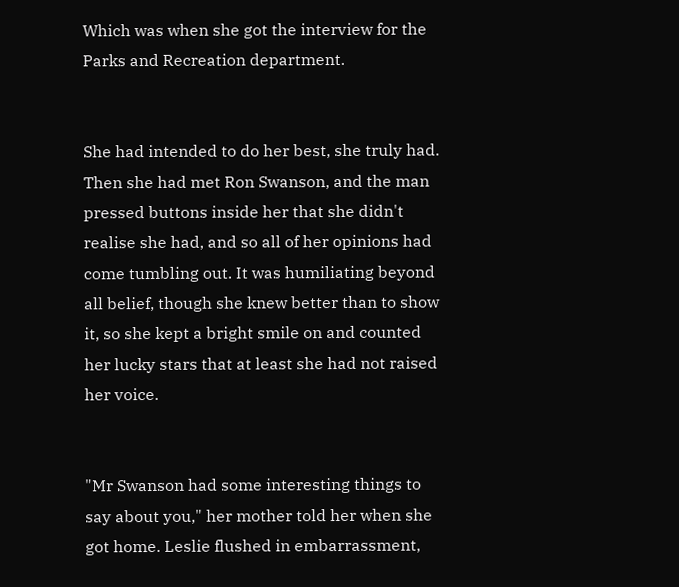Which was when she got the interview for the Parks and Recreation department.


She had intended to do her best, she truly had. Then she had met Ron Swanson, and the man pressed buttons inside her that she didn't realise she had, and so all of her opinions had come tumbling out. It was humiliating beyond all belief, though she knew better than to show it, so she kept a bright smile on and counted her lucky stars that at least she had not raised her voice.


"Mr Swanson had some interesting things to say about you," her mother told her when she got home. Leslie flushed in embarrassment,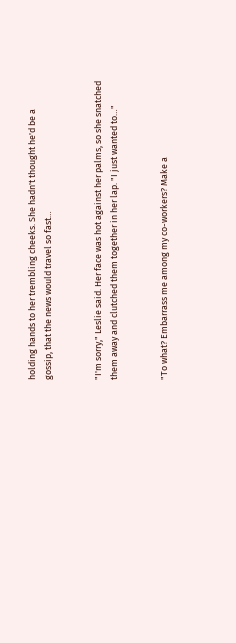holding hands to her trembling cheeks. She hadn't thought he'd be a gossip, that the news would travel so fast…


"I'm sorry," Leslie said. Her face was hot against her palms, so she snatched them away and clutched them together in her lap. "I just wanted to…"


"To what? Embarrass me among my co-workers? Make a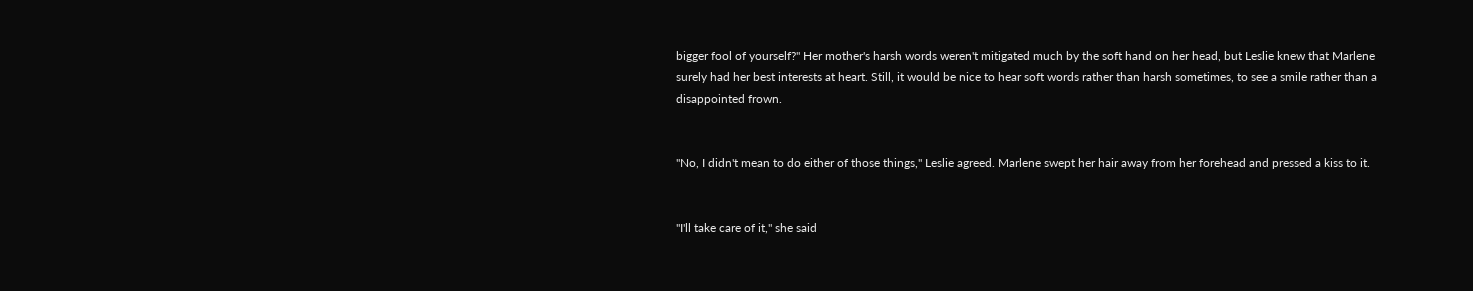bigger fool of yourself?" Her mother's harsh words weren't mitigated much by the soft hand on her head, but Leslie knew that Marlene surely had her best interests at heart. Still, it would be nice to hear soft words rather than harsh sometimes, to see a smile rather than a disappointed frown.


"No, I didn't mean to do either of those things," Leslie agreed. Marlene swept her hair away from her forehead and pressed a kiss to it.


"I'll take care of it," she said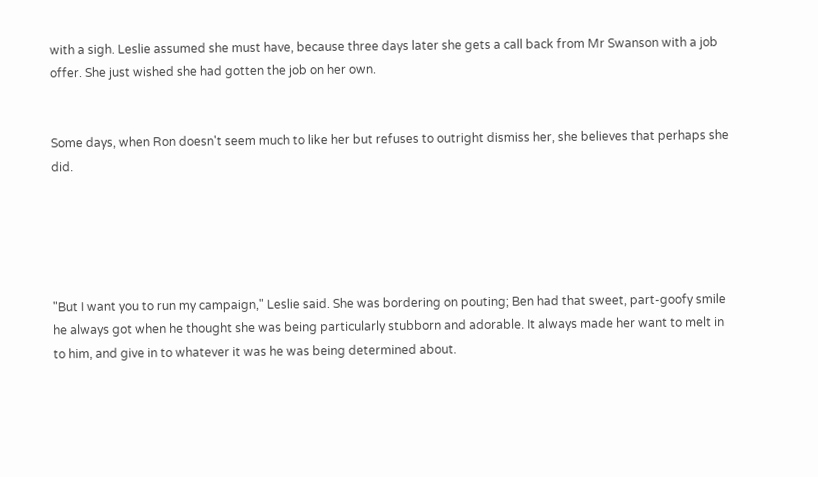with a sigh. Leslie assumed she must have, because three days later she gets a call back from Mr Swanson with a job offer. She just wished she had gotten the job on her own.


Some days, when Ron doesn't seem much to like her but refuses to outright dismiss her, she believes that perhaps she did.





"But I want you to run my campaign," Leslie said. She was bordering on pouting; Ben had that sweet, part-goofy smile he always got when he thought she was being particularly stubborn and adorable. It always made her want to melt in to him, and give in to whatever it was he was being determined about.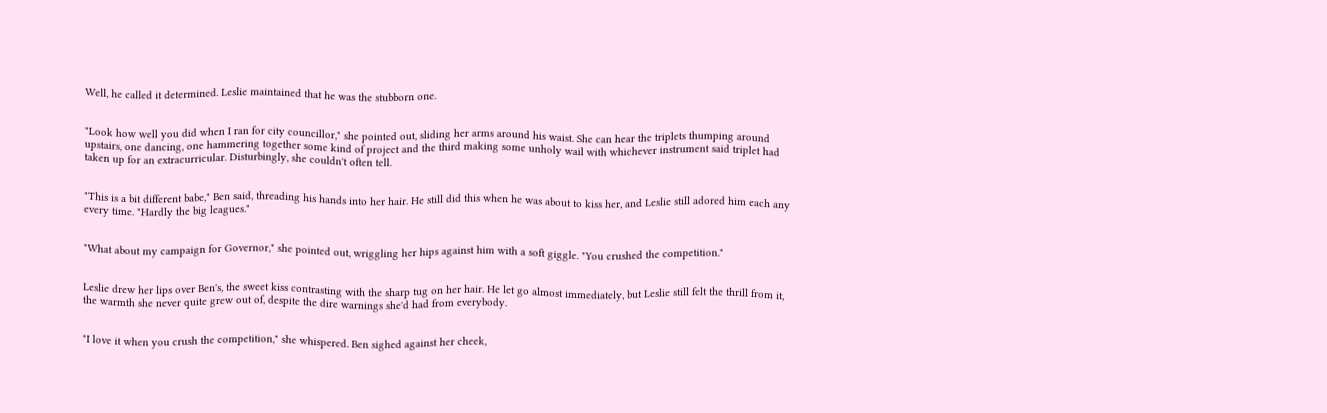Well, he called it determined. Leslie maintained that he was the stubborn one.


"Look how well you did when I ran for city councillor," she pointed out, sliding her arms around his waist. She can hear the triplets thumping around upstairs, one dancing, one hammering together some kind of project and the third making some unholy wail with whichever instrument said triplet had taken up for an extracurricular. Disturbingly, she couldn't often tell.


"This is a bit different babe," Ben said, threading his hands into her hair. He still did this when he was about to kiss her, and Leslie still adored him each any every time. "Hardly the big leagues."


"What about my campaign for Governor," she pointed out, wriggling her hips against him with a soft giggle. "You crushed the competition."


Leslie drew her lips over Ben's, the sweet kiss contrasting with the sharp tug on her hair. He let go almost immediately, but Leslie still felt the thrill from it, the warmth she never quite grew out of, despite the dire warnings she'd had from everybody.


"I love it when you crush the competition," she whispered. Ben sighed against her cheek,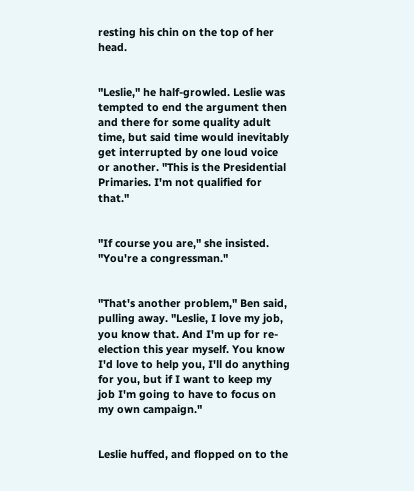resting his chin on the top of her head.


"Leslie," he half-growled. Leslie was tempted to end the argument then and there for some quality adult time, but said time would inevitably get interrupted by one loud voice or another. "This is the Presidential Primaries. I'm not qualified for that."


"If course you are," she insisted. "You're a congressman."


"That's another problem," Ben said, pulling away. "Leslie, I love my job, you know that. And I'm up for re-election this year myself. You know I'd love to help you, I'll do anything for you, but if I want to keep my job I'm going to have to focus on my own campaign."


Leslie huffed, and flopped on to the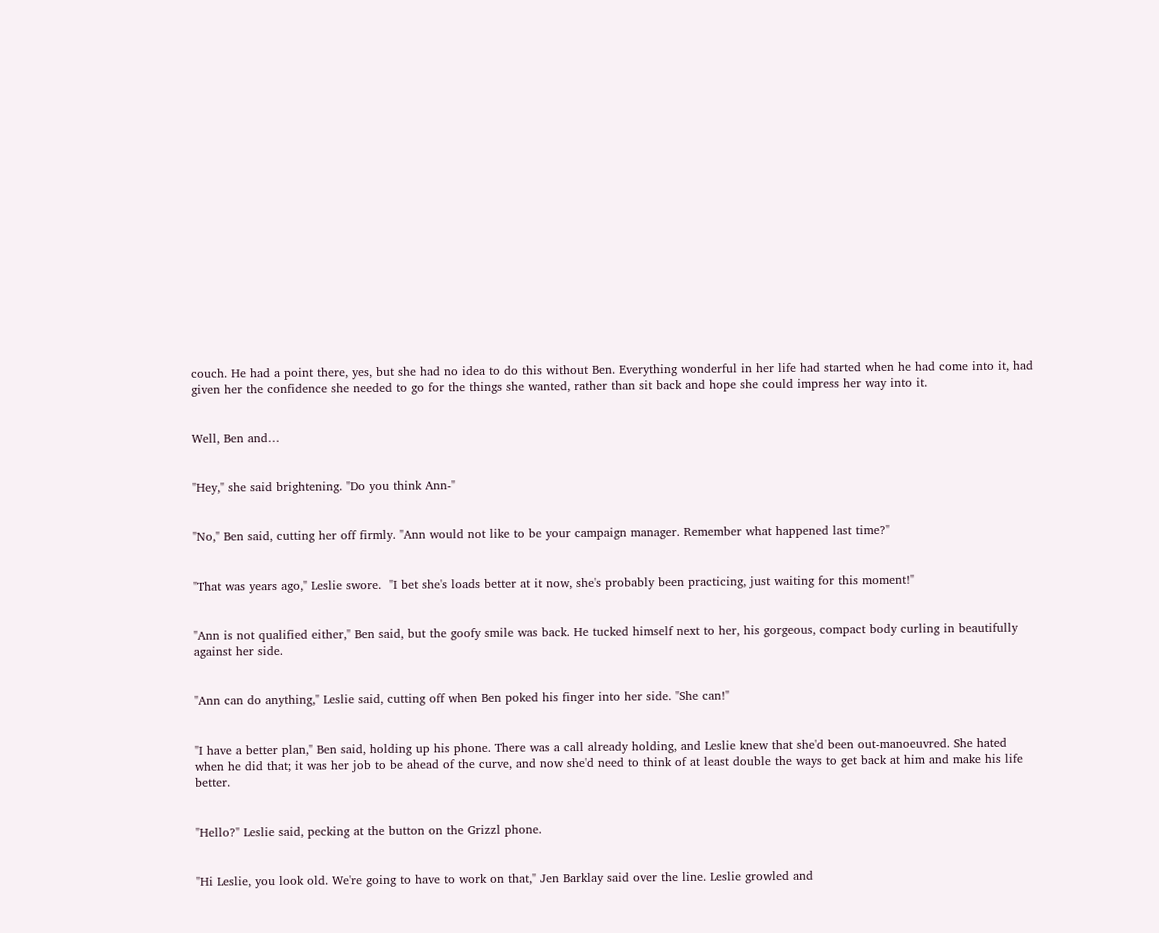couch. He had a point there, yes, but she had no idea to do this without Ben. Everything wonderful in her life had started when he had come into it, had given her the confidence she needed to go for the things she wanted, rather than sit back and hope she could impress her way into it.


Well, Ben and…


"Hey," she said brightening. "Do you think Ann-"


"No," Ben said, cutting her off firmly. "Ann would not like to be your campaign manager. Remember what happened last time?"


"That was years ago," Leslie swore.  "I bet she's loads better at it now, she's probably been practicing, just waiting for this moment!"


"Ann is not qualified either," Ben said, but the goofy smile was back. He tucked himself next to her, his gorgeous, compact body curling in beautifully against her side.


"Ann can do anything," Leslie said, cutting off when Ben poked his finger into her side. "She can!"


"I have a better plan," Ben said, holding up his phone. There was a call already holding, and Leslie knew that she'd been out-manoeuvred. She hated when he did that; it was her job to be ahead of the curve, and now she'd need to think of at least double the ways to get back at him and make his life better.


"Hello?" Leslie said, pecking at the button on the Grizzl phone.


"Hi Leslie, you look old. We're going to have to work on that," Jen Barklay said over the line. Leslie growled and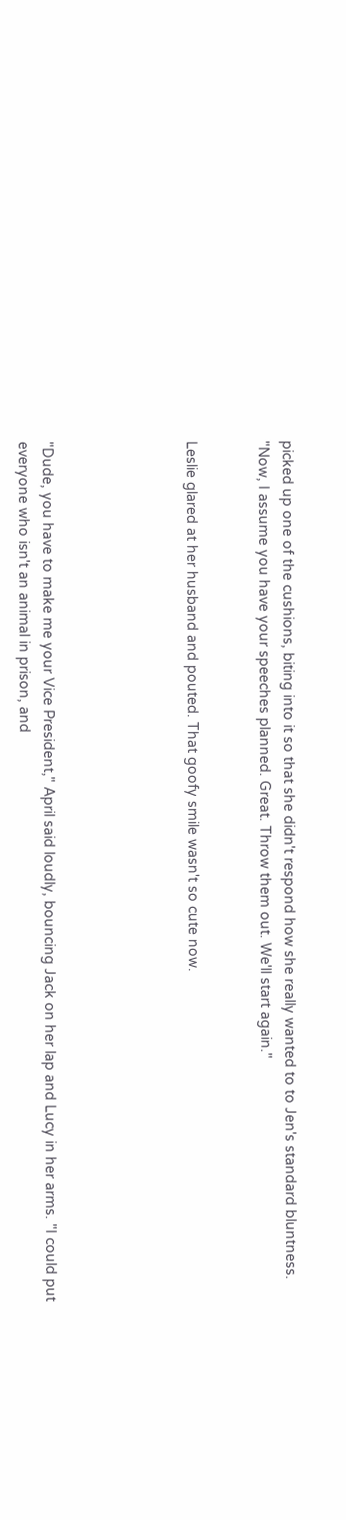picked up one of the cushions, biting into it so that she didn't respond how she really wanted to to Jen's standard bluntness. "Now, I assume you have your speeches planned. Great. Throw them out. We'll start again."


Leslie glared at her husband and pouted. That goofy smile wasn't so cute now.





"Dude, you have to make me your Vice President," April said loudly, bouncing Jack on her lap and Lucy in her arms. "I could put everyone who isn't an animal in prison, and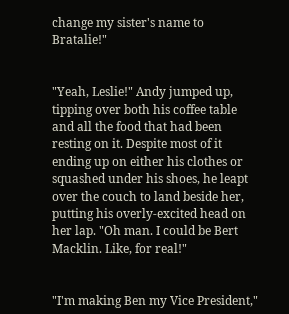change my sister's name to Bratalie!"


"Yeah, Leslie!" Andy jumped up, tipping over both his coffee table and all the food that had been resting on it. Despite most of it ending up on either his clothes or squashed under his shoes, he leapt over the couch to land beside her, putting his overly-excited head on her lap. "Oh man. I could be Bert Macklin. Like, for real!"


"I'm making Ben my Vice President,"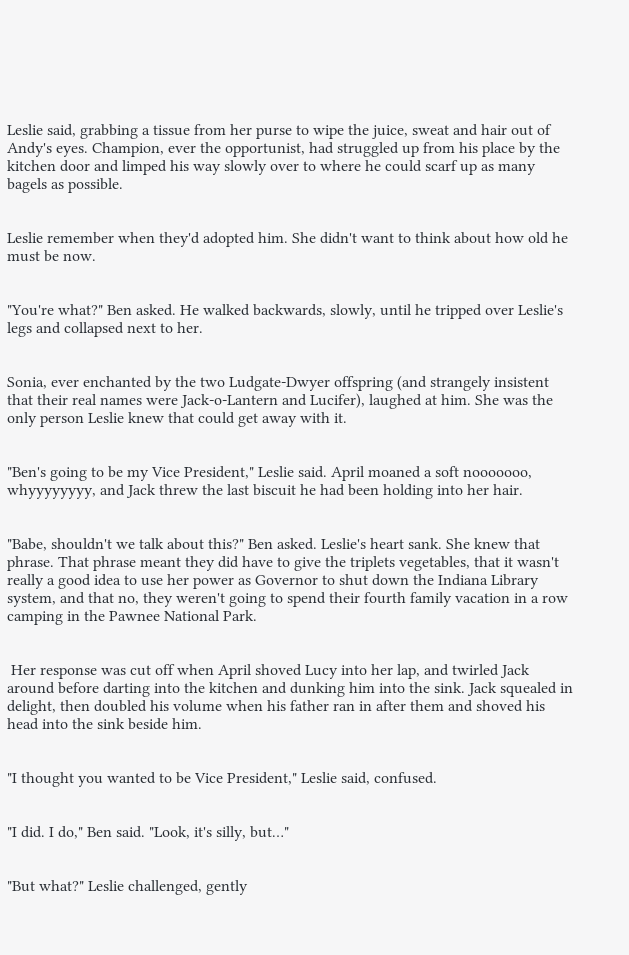Leslie said, grabbing a tissue from her purse to wipe the juice, sweat and hair out of Andy's eyes. Champion, ever the opportunist, had struggled up from his place by the kitchen door and limped his way slowly over to where he could scarf up as many bagels as possible.


Leslie remember when they'd adopted him. She didn't want to think about how old he must be now.


"You're what?" Ben asked. He walked backwards, slowly, until he tripped over Leslie's legs and collapsed next to her.


Sonia, ever enchanted by the two Ludgate-Dwyer offspring (and strangely insistent that their real names were Jack-o-Lantern and Lucifer), laughed at him. She was the only person Leslie knew that could get away with it.


"Ben's going to be my Vice President," Leslie said. April moaned a soft nooooooo, whyyyyyyyy, and Jack threw the last biscuit he had been holding into her hair.


"Babe, shouldn't we talk about this?" Ben asked. Leslie's heart sank. She knew that phrase. That phrase meant they did have to give the triplets vegetables, that it wasn't really a good idea to use her power as Governor to shut down the Indiana Library system, and that no, they weren't going to spend their fourth family vacation in a row camping in the Pawnee National Park.


 Her response was cut off when April shoved Lucy into her lap, and twirled Jack around before darting into the kitchen and dunking him into the sink. Jack squealed in delight, then doubled his volume when his father ran in after them and shoved his head into the sink beside him.


"I thought you wanted to be Vice President," Leslie said, confused.


"I did. I do," Ben said. "Look, it's silly, but…"


"But what?" Leslie challenged, gently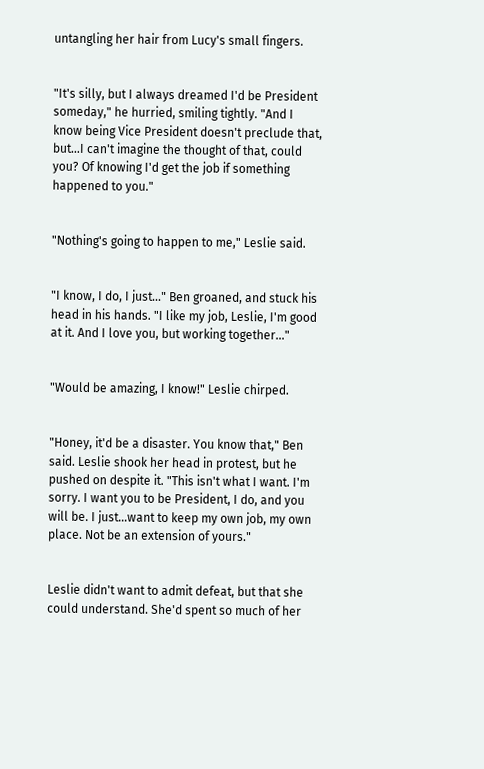untangling her hair from Lucy's small fingers.


"It's silly, but I always dreamed I'd be President someday," he hurried, smiling tightly. "And I know being Vice President doesn't preclude that, but…I can't imagine the thought of that, could you? Of knowing I'd get the job if something happened to you."


"Nothing's going to happen to me," Leslie said.


"I know, I do, I just…" Ben groaned, and stuck his head in his hands. "I like my job, Leslie, I'm good at it. And I love you, but working together…"


"Would be amazing, I know!" Leslie chirped.


"Honey, it'd be a disaster. You know that," Ben said. Leslie shook her head in protest, but he pushed on despite it. "This isn't what I want. I'm sorry. I want you to be President, I do, and you will be. I just…want to keep my own job, my own place. Not be an extension of yours."


Leslie didn't want to admit defeat, but that she could understand. She'd spent so much of her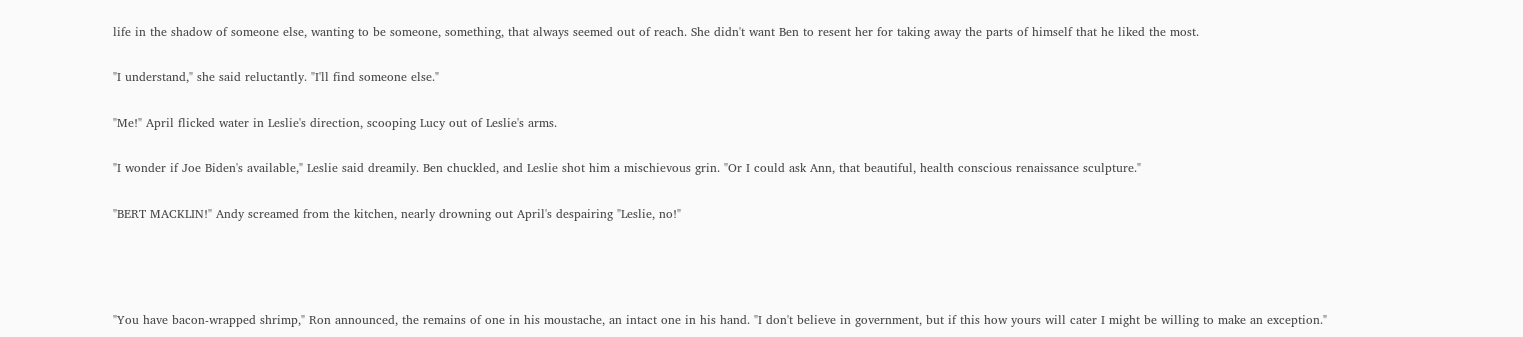life in the shadow of someone else, wanting to be someone, something, that always seemed out of reach. She didn't want Ben to resent her for taking away the parts of himself that he liked the most.


"I understand," she said reluctantly. "I'll find someone else."


"Me!" April flicked water in Leslie's direction, scooping Lucy out of Leslie's arms.


"I wonder if Joe Biden's available," Leslie said dreamily. Ben chuckled, and Leslie shot him a mischievous grin. "Or I could ask Ann, that beautiful, health conscious renaissance sculpture."


"BERT MACKLIN!" Andy screamed from the kitchen, nearly drowning out April's despairing "Leslie, no!"






"You have bacon-wrapped shrimp," Ron announced, the remains of one in his moustache, an intact one in his hand. "I don't believe in government, but if this how yours will cater I might be willing to make an exception."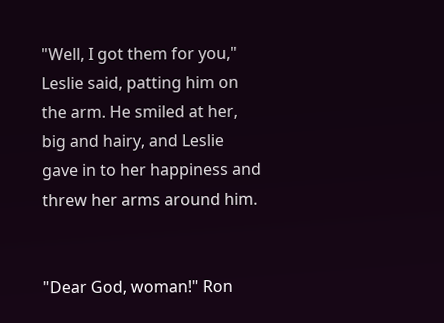"Well, I got them for you," Leslie said, patting him on the arm. He smiled at her, big and hairy, and Leslie gave in to her happiness and threw her arms around him.


"Dear God, woman!" Ron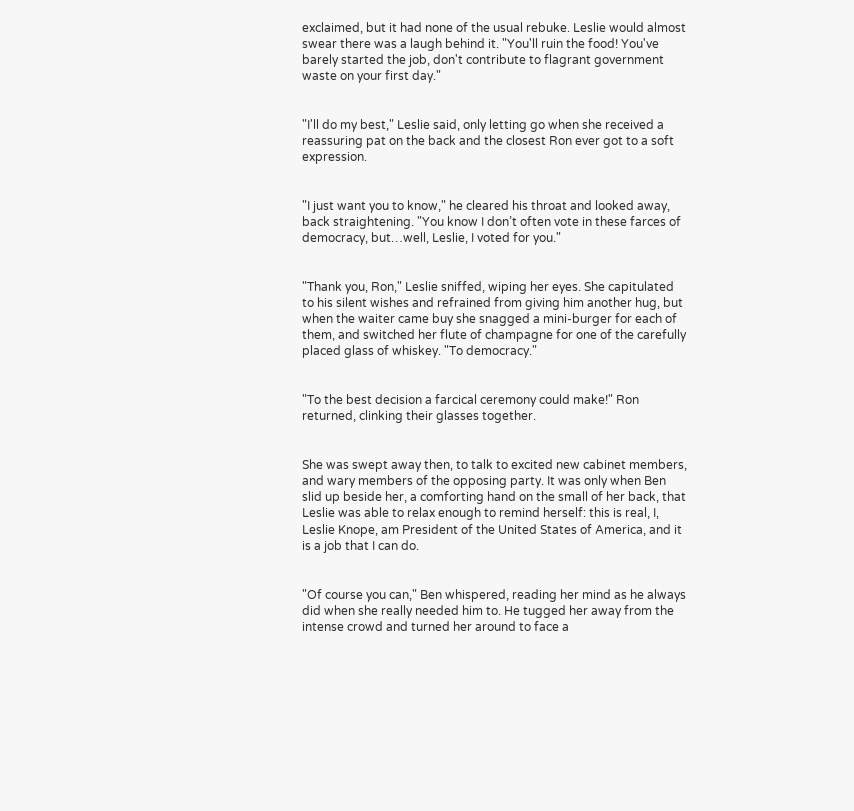exclaimed, but it had none of the usual rebuke. Leslie would almost swear there was a laugh behind it. "You'll ruin the food! You've barely started the job, don't contribute to flagrant government waste on your first day."


"I'll do my best," Leslie said, only letting go when she received a reassuring pat on the back and the closest Ron ever got to a soft expression.


"I just want you to know," he cleared his throat and looked away, back straightening. "You know I don’t often vote in these farces of democracy, but…well, Leslie, I voted for you."


"Thank you, Ron," Leslie sniffed, wiping her eyes. She capitulated to his silent wishes and refrained from giving him another hug, but when the waiter came buy she snagged a mini-burger for each of them, and switched her flute of champagne for one of the carefully placed glass of whiskey. "To democracy."


"To the best decision a farcical ceremony could make!" Ron returned, clinking their glasses together.


She was swept away then, to talk to excited new cabinet members, and wary members of the opposing party. It was only when Ben slid up beside her, a comforting hand on the small of her back, that Leslie was able to relax enough to remind herself: this is real, I, Leslie Knope, am President of the United States of America, and it is a job that I can do.


"Of course you can," Ben whispered, reading her mind as he always did when she really needed him to. He tugged her away from the intense crowd and turned her around to face a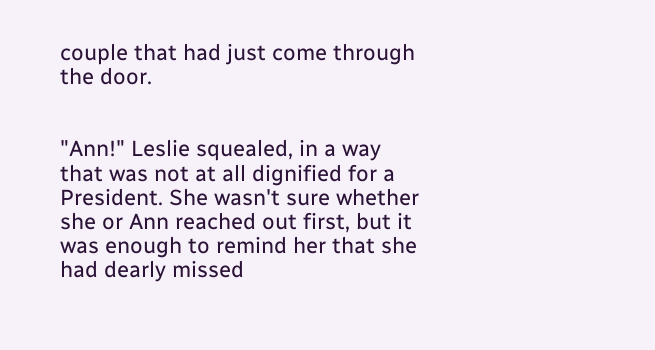couple that had just come through the door.


"Ann!" Leslie squealed, in a way that was not at all dignified for a President. She wasn't sure whether she or Ann reached out first, but it was enough to remind her that she had dearly missed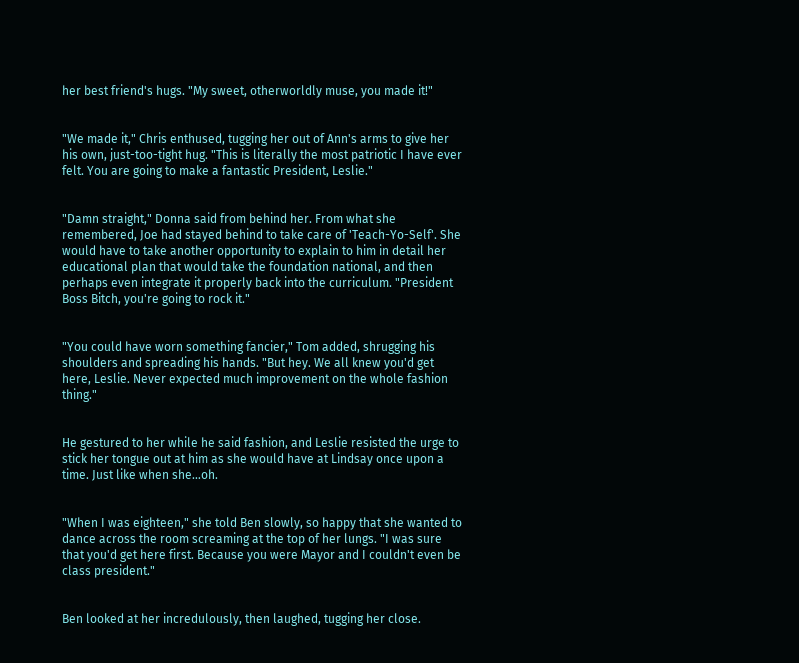her best friend's hugs. "My sweet, otherworldly muse, you made it!"


"We made it," Chris enthused, tugging her out of Ann's arms to give her his own, just-too-tight hug. "This is literally the most patriotic I have ever felt. You are going to make a fantastic President, Leslie."


"Damn straight," Donna said from behind her. From what she remembered, Joe had stayed behind to take care of 'Teach-Yo-Self'. She would have to take another opportunity to explain to him in detail her educational plan that would take the foundation national, and then perhaps even integrate it properly back into the curriculum. "President Boss Bitch, you're going to rock it."


"You could have worn something fancier," Tom added, shrugging his shoulders and spreading his hands. "But hey. We all knew you'd get here, Leslie. Never expected much improvement on the whole fashion thing."


He gestured to her while he said fashion, and Leslie resisted the urge to stick her tongue out at him as she would have at Lindsay once upon a time. Just like when she…oh.


"When I was eighteen," she told Ben slowly, so happy that she wanted to dance across the room screaming at the top of her lungs. "I was sure that you'd get here first. Because you were Mayor and I couldn't even be class president."


Ben looked at her incredulously, then laughed, tugging her close.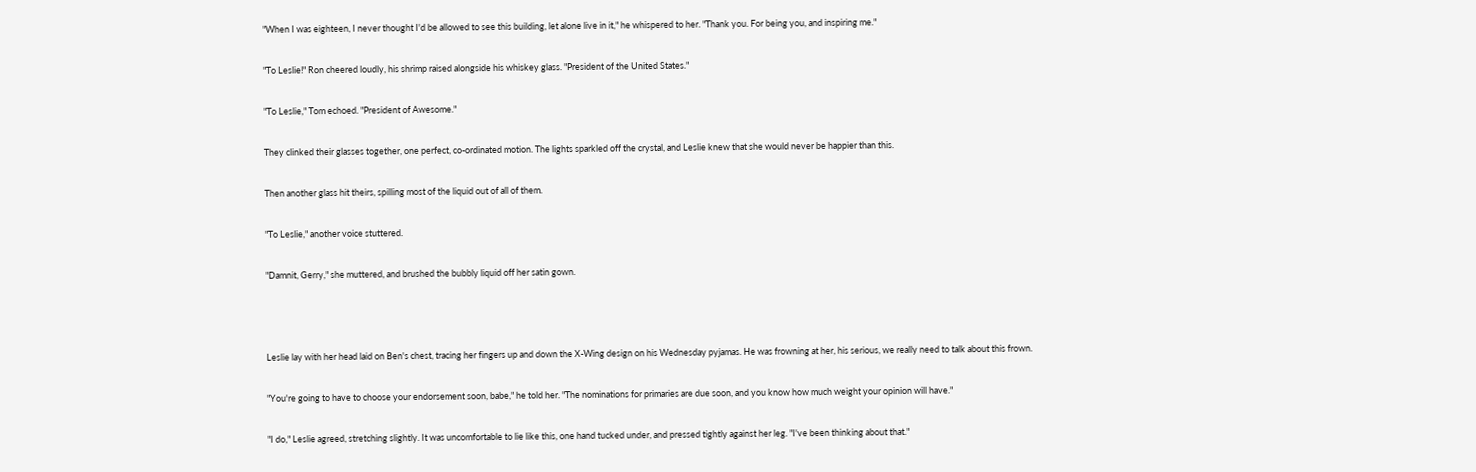"When I was eighteen, I never thought I'd be allowed to see this building, let alone live in it," he whispered to her. "Thank you. For being you, and inspiring me."


"To Leslie!" Ron cheered loudly, his shrimp raised alongside his whiskey glass. "President of the United States."


"To Leslie," Tom echoed. "President of Awesome."


They clinked their glasses together, one perfect, co-ordinated motion. The lights sparkled off the crystal, and Leslie knew that she would never be happier than this.


Then another glass hit theirs, spilling most of the liquid out of all of them.


"To Leslie," another voice stuttered.


"Damnit, Gerry," she muttered, and brushed the bubbly liquid off her satin gown.





Leslie lay with her head laid on Ben's chest, tracing her fingers up and down the X-Wing design on his Wednesday pyjamas. He was frowning at her, his serious, we really need to talk about this frown.


"You're going to have to choose your endorsement soon, babe," he told her. "The nominations for primaries are due soon, and you know how much weight your opinion will have."


"I do," Leslie agreed, stretching slightly. It was uncomfortable to lie like this, one hand tucked under, and pressed tightly against her leg. "I've been thinking about that."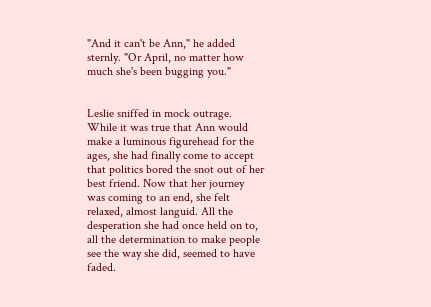"And it can't be Ann," he added sternly. "Or April, no matter how much she's been bugging you."


Leslie sniffed in mock outrage. While it was true that Ann would make a luminous figurehead for the ages, she had finally come to accept that politics bored the snot out of her best friend. Now that her journey was coming to an end, she felt relaxed, almost languid. All the desperation she had once held on to, all the determination to make people see the way she did, seemed to have faded.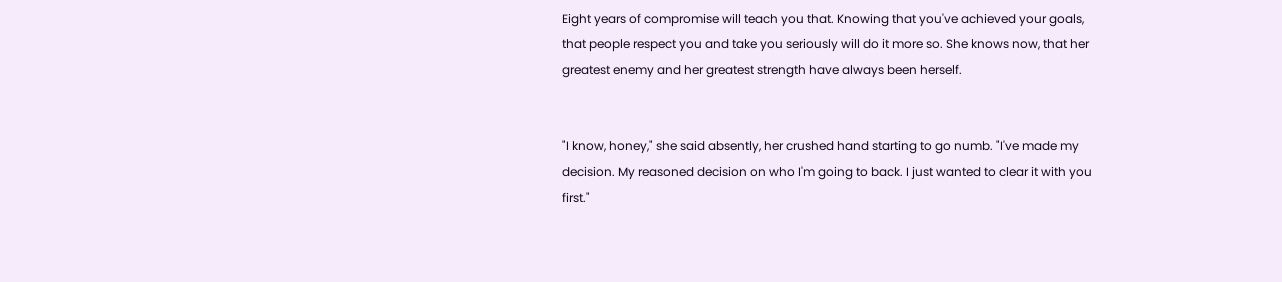Eight years of compromise will teach you that. Knowing that you've achieved your goals, that people respect you and take you seriously will do it more so. She knows now, that her greatest enemy and her greatest strength have always been herself.


"I know, honey," she said absently, her crushed hand starting to go numb. "I've made my decision. My reasoned decision on who I'm going to back. I just wanted to clear it with you first."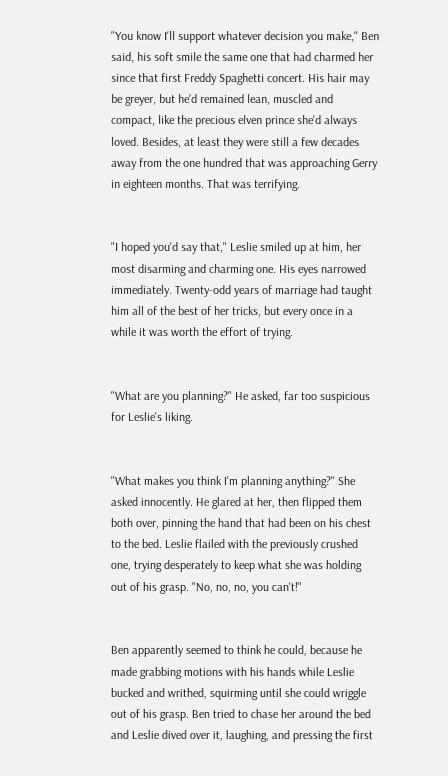"You know I'll support whatever decision you make," Ben said, his soft smile the same one that had charmed her since that first Freddy Spaghetti concert. His hair may be greyer, but he'd remained lean, muscled and compact, like the precious elven prince she'd always loved. Besides, at least they were still a few decades away from the one hundred that was approaching Gerry in eighteen months. That was terrifying.


"I hoped you'd say that," Leslie smiled up at him, her most disarming and charming one. His eyes narrowed immediately. Twenty-odd years of marriage had taught him all of the best of her tricks, but every once in a while it was worth the effort of trying.


"What are you planning?" He asked, far too suspicious for Leslie's liking.


"What makes you think I'm planning anything?" She asked innocently. He glared at her, then flipped them both over, pinning the hand that had been on his chest to the bed. Leslie flailed with the previously crushed one, trying desperately to keep what she was holding out of his grasp. "No, no, no, you can't!"


Ben apparently seemed to think he could, because he made grabbing motions with his hands while Leslie bucked and writhed, squirming until she could wriggle out of his grasp. Ben tried to chase her around the bed and Leslie dived over it, laughing, and pressing the first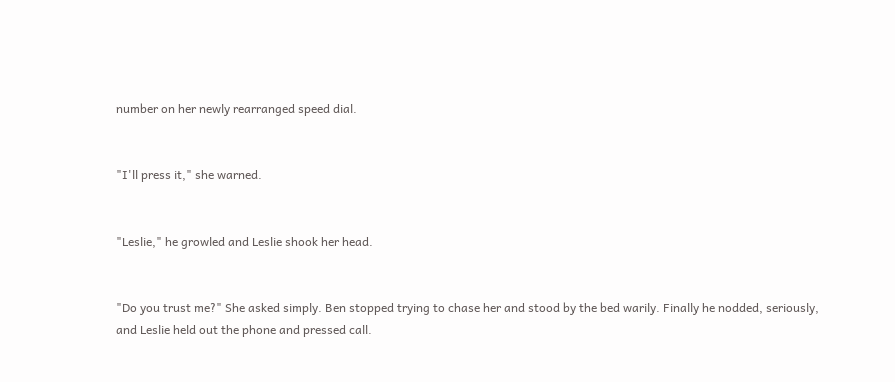number on her newly rearranged speed dial.


"I'll press it," she warned.


"Leslie," he growled and Leslie shook her head.


"Do you trust me?" She asked simply. Ben stopped trying to chase her and stood by the bed warily. Finally he nodded, seriously, and Leslie held out the phone and pressed call.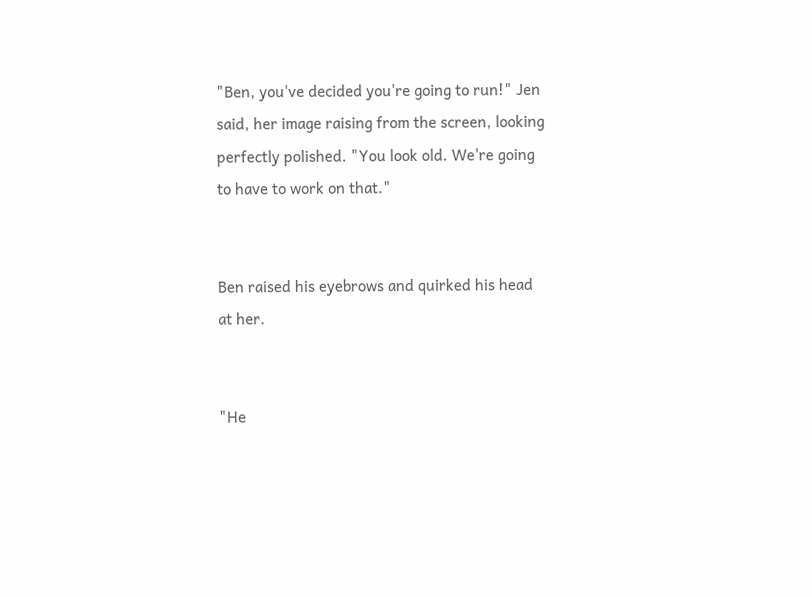"Ben, you've decided you're going to run!" Jen said, her image raising from the screen, looking perfectly polished. "You look old. We're going to have to work on that."


Ben raised his eyebrows and quirked his head at her.


"He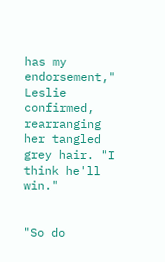has my endorsement," Leslie confirmed, rearranging her tangled grey hair. "I think he'll win."


"So do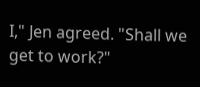I," Jen agreed. "Shall we get to work?"